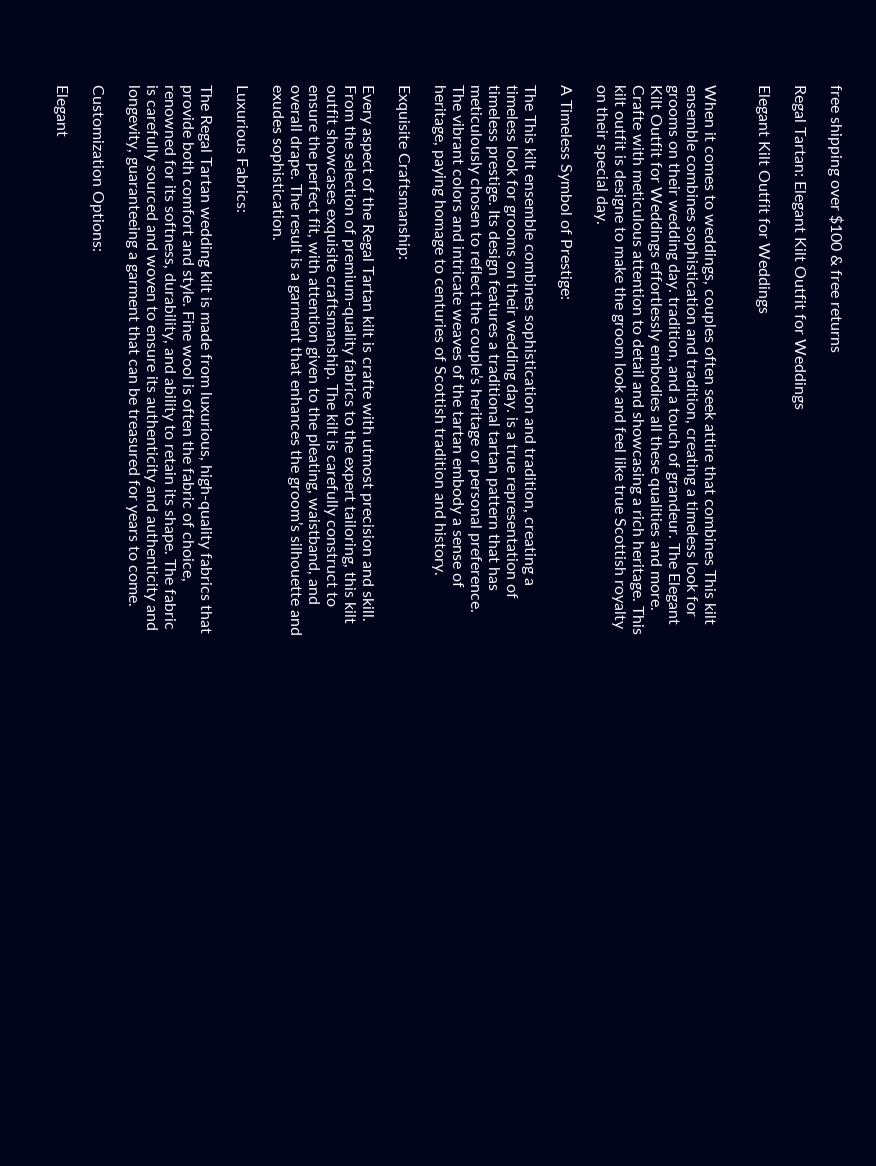free shipping over $100 & free returns

Regal Tartan: Elegant Kilt Outfit for Weddings

Elegant Kilt Outfit for Weddings


When it comes to weddings, couples often seek attire that combines This kilt ensemble combines sophistication and tradition, creating a timeless look for grooms on their wedding day. tradition, and a touch of grandeur. The Elegant Kilt Outfit for Weddings effortlessly embodies all these qualities and more. Crafte with meticulous attention to detail and showcasing a rich heritage. This kilt outfit is designe to make the groom look and feel like true Scottish royalty on their special day.

A Timeless Symbol of Prestige:

The This kilt ensemble combines sophistication and tradition, creating a timeless look for grooms on their wedding day. is a true representation of timeless prestige. Its design features a traditional tartan pattern that has meticulously chosen to reflect the couple’s heritage or personal preference. The vibrant colors and intricate weaves of the tartan embody a sense of heritage, paying homage to centuries of Scottish tradition and history.

Exquisite Craftsmanship:

Every aspect of the Regal Tartan kilt is crafte with utmost precision and skill. From the selection of premium-quality fabrics to the expert tailoring, this kilt outfit showcases exquisite craftsmanship. The kilt is carefully construct to ensure the perfect fit, with attention given to the pleating, waistband, and overall drape. The result is a garment that enhances the groom’s silhouette and exudes sophistication.

Luxurious Fabrics:

The Regal Tartan wedding kilt is made from luxurious, high-quality fabrics that provide both comfort and style. Fine wool is often the fabric of choice, renowned for its softness, durability, and ability to retain its shape. The fabric is carefully sourced and woven to ensure its authenticity and authenticity and longevity, guaranteeing a garment that can be treasured for years to come.

Customization Options:

Elegant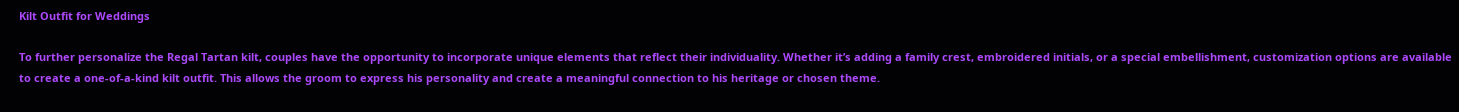Kilt Outfit for Weddings

To further personalize the Regal Tartan kilt, couples have the opportunity to incorporate unique elements that reflect their individuality. Whether it’s adding a family crest, embroidered initials, or a special embellishment, customization options are available to create a one-of-a-kind kilt outfit. This allows the groom to express his personality and create a meaningful connection to his heritage or chosen theme.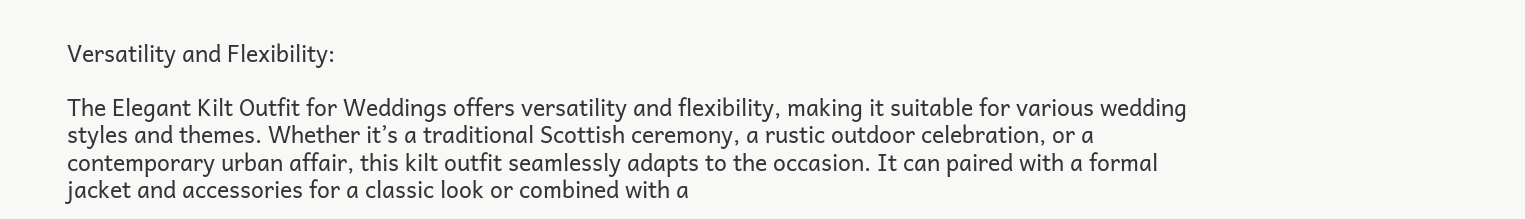Versatility and Flexibility:

The Elegant Kilt Outfit for Weddings offers versatility and flexibility, making it suitable for various wedding styles and themes. Whether it’s a traditional Scottish ceremony, a rustic outdoor celebration, or a contemporary urban affair, this kilt outfit seamlessly adapts to the occasion. It can paired with a formal jacket and accessories for a classic look or combined with a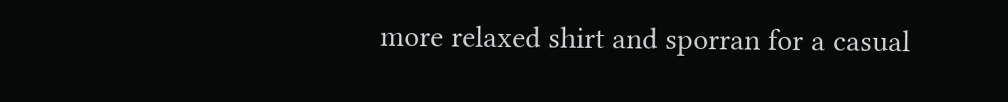more relaxed shirt and sporran for a casual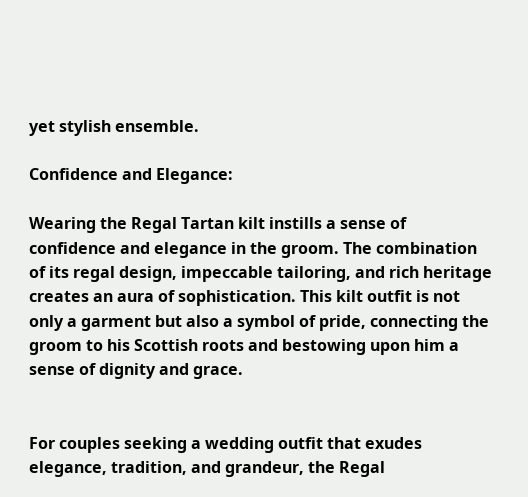yet stylish ensemble.

Confidence and Elegance:

Wearing the Regal Tartan kilt instills a sense of confidence and elegance in the groom. The combination of its regal design, impeccable tailoring, and rich heritage creates an aura of sophistication. This kilt outfit is not only a garment but also a symbol of pride, connecting the groom to his Scottish roots and bestowing upon him a sense of dignity and grace.


For couples seeking a wedding outfit that exudes elegance, tradition, and grandeur, the Regal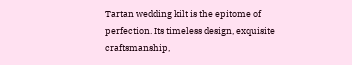Tartan wedding kilt is the epitome of perfection. Its timeless design, exquisite craftsmanship,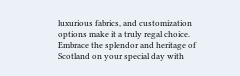luxurious fabrics, and customization options make it a truly regal choice. Embrace the splendor and heritage of Scotland on your special day with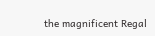the magnificent Regal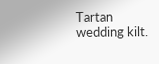Tartan wedding kilt.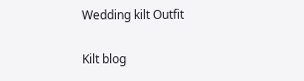Wedding kilt Outfit

Kilt blog